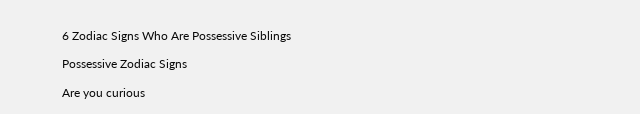6 Zodiac Signs Who Are Possessive Siblings

Possessive Zodiac Signs

Are you curious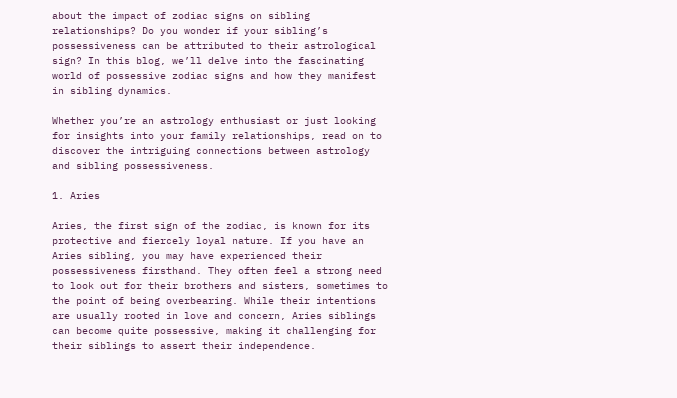about the impact of zodiac signs on sibling relationships? Do you wonder if your sibling’s possessiveness can be attributed to their astrological sign? In this blog, we’ll delve into the fascinating world of possessive zodiac signs and how they manifest in sibling dynamics.

Whether you’re an astrology enthusiast or just looking for insights into your family relationships, read on to discover the intriguing connections between astrology and sibling possessiveness.

1. Aries

Aries, the first sign of the zodiac, is known for its protective and fiercely loyal nature. If you have an Aries sibling, you may have experienced their possessiveness firsthand. They often feel a strong need to look out for their brothers and sisters, sometimes to the point of being overbearing. While their intentions are usually rooted in love and concern, Aries siblings can become quite possessive, making it challenging for their siblings to assert their independence.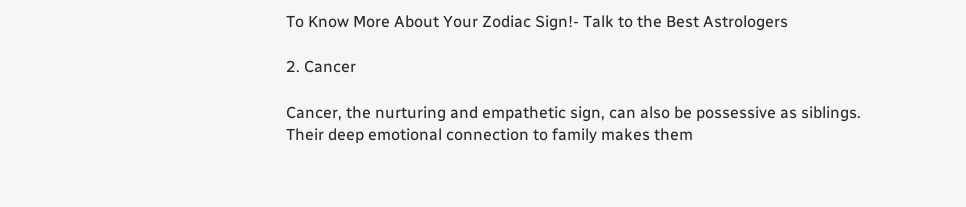To Know More About Your Zodiac Sign!- Talk to the Best Astrologers

2. Cancer

Cancer, the nurturing and empathetic sign, can also be possessive as siblings. Their deep emotional connection to family makes them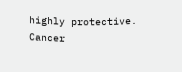highly protective. Cancer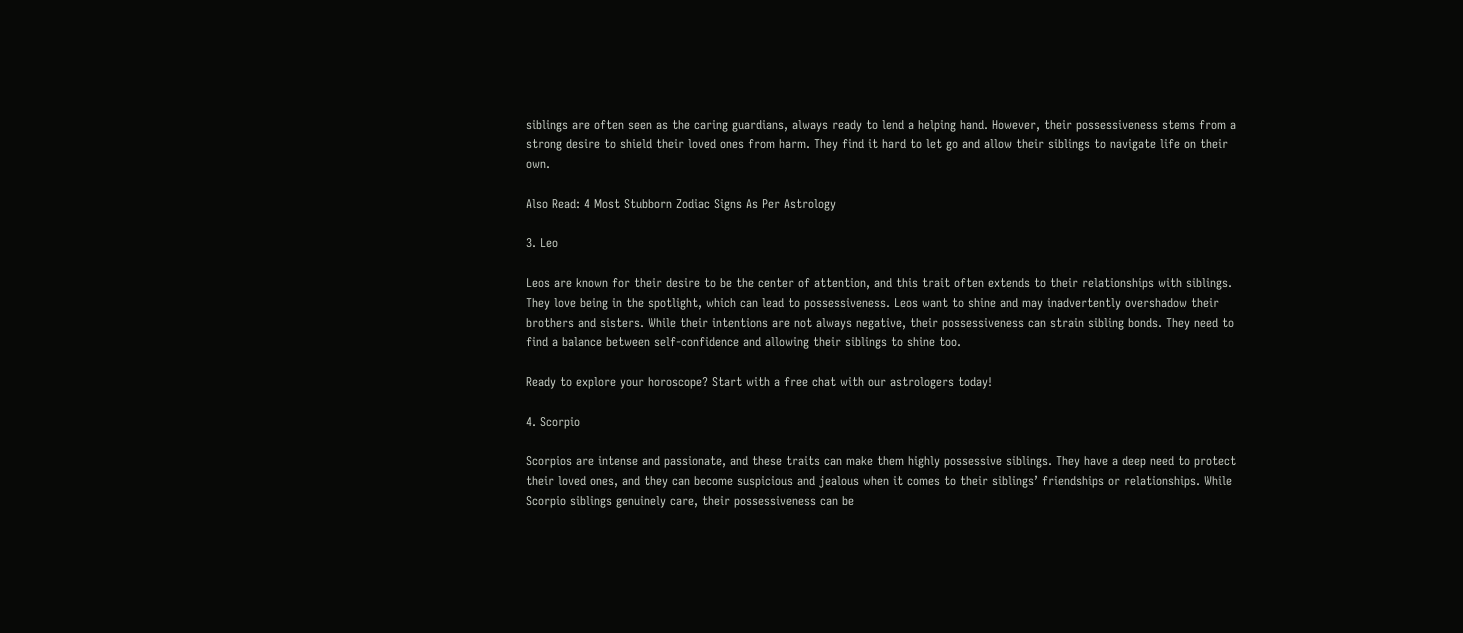siblings are often seen as the caring guardians, always ready to lend a helping hand. However, their possessiveness stems from a strong desire to shield their loved ones from harm. They find it hard to let go and allow their siblings to navigate life on their own.

Also Read: 4 Most Stubborn Zodiac Signs As Per Astrology

3. Leo

Leos are known for their desire to be the center of attention, and this trait often extends to their relationships with siblings. They love being in the spotlight, which can lead to possessiveness. Leos want to shine and may inadvertently overshadow their brothers and sisters. While their intentions are not always negative, their possessiveness can strain sibling bonds. They need to find a balance between self-confidence and allowing their siblings to shine too.

Ready to explore your horoscope? Start with a free chat with our astrologers today!

4. Scorpio

Scorpios are intense and passionate, and these traits can make them highly possessive siblings. They have a deep need to protect their loved ones, and they can become suspicious and jealous when it comes to their siblings’ friendships or relationships. While Scorpio siblings genuinely care, their possessiveness can be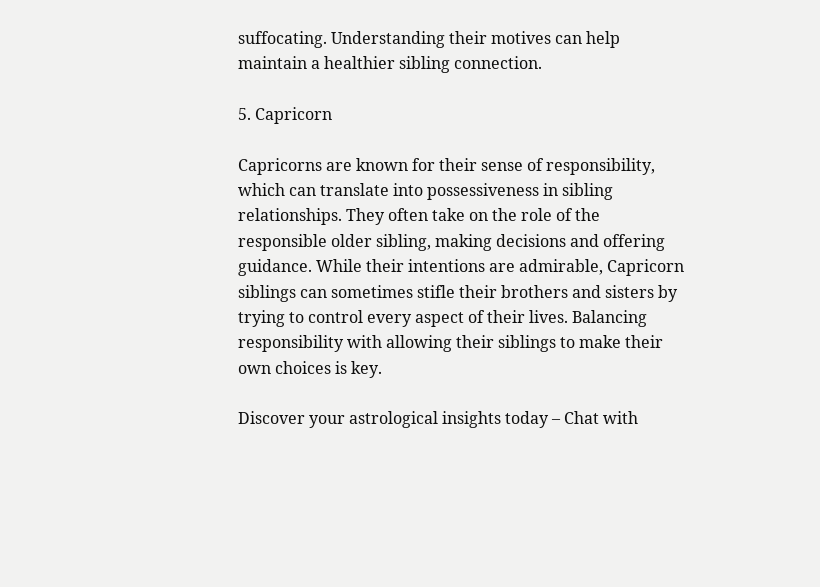suffocating. Understanding their motives can help maintain a healthier sibling connection.

5. Capricorn

Capricorns are known for their sense of responsibility, which can translate into possessiveness in sibling relationships. They often take on the role of the responsible older sibling, making decisions and offering guidance. While their intentions are admirable, Capricorn siblings can sometimes stifle their brothers and sisters by trying to control every aspect of their lives. Balancing responsibility with allowing their siblings to make their own choices is key.

Discover your astrological insights today – Chat with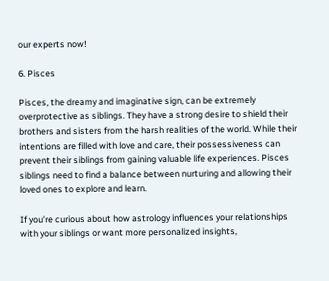our experts now!

6. Pisces

Pisces, the dreamy and imaginative sign, can be extremely overprotective as siblings. They have a strong desire to shield their brothers and sisters from the harsh realities of the world. While their intentions are filled with love and care, their possessiveness can prevent their siblings from gaining valuable life experiences. Pisces siblings need to find a balance between nurturing and allowing their loved ones to explore and learn.

If you’re curious about how astrology influences your relationships with your siblings or want more personalized insights,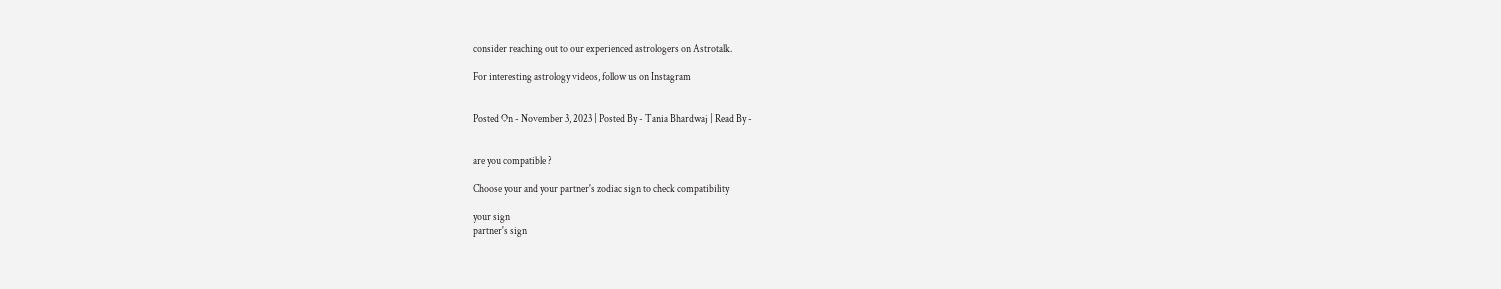consider reaching out to our experienced astrologers on Astrotalk.

For interesting astrology videos, follow us on Instagram


Posted On - November 3, 2023 | Posted By - Tania Bhardwaj | Read By -


are you compatible ?

Choose your and your partner's zodiac sign to check compatibility

your sign
partner's sign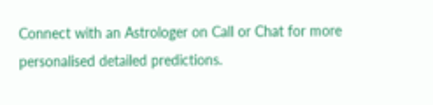Connect with an Astrologer on Call or Chat for more personalised detailed predictions.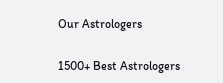Our Astrologers

1500+ Best Astrologers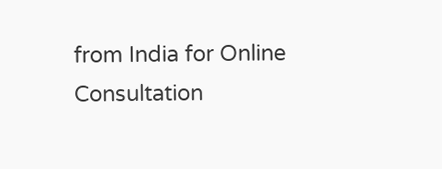from India for Online Consultation